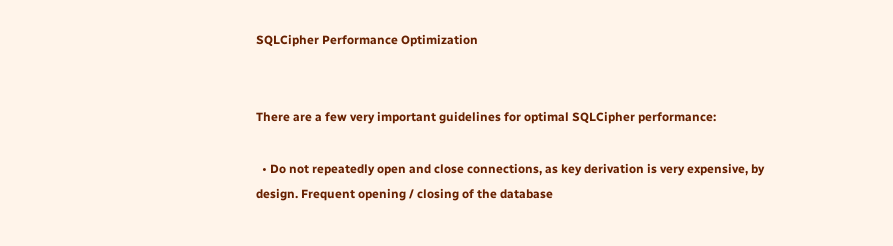SQLCipher Performance Optimization


There are a few very important guidelines for optimal SQLCipher performance:

  • Do not repeatedly open and close connections, as key derivation is very expensive, by design. Frequent opening / closing of the database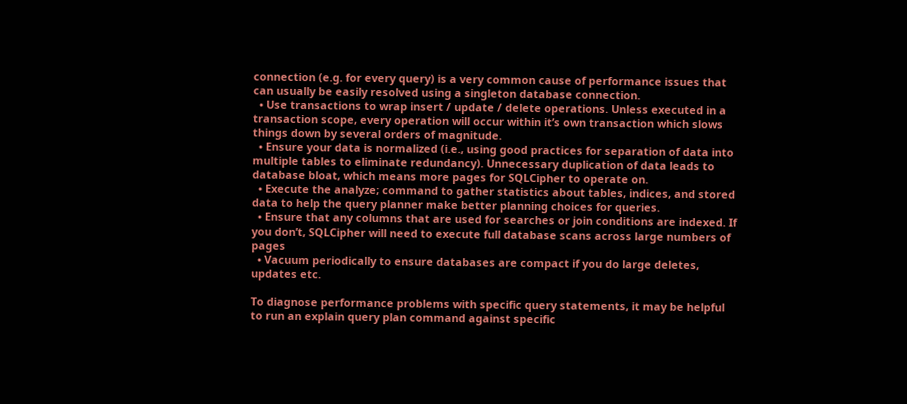connection (e.g. for every query) is a very common cause of performance issues that can usually be easily resolved using a singleton database connection.
  • Use transactions to wrap insert / update / delete operations. Unless executed in a transaction scope, every operation will occur within it’s own transaction which slows things down by several orders of magnitude.
  • Ensure your data is normalized (i.e., using good practices for separation of data into multiple tables to eliminate redundancy). Unnecessary duplication of data leads to database bloat, which means more pages for SQLCipher to operate on.
  • Execute the analyze; command to gather statistics about tables, indices, and stored data to help the query planner make better planning choices for queries.
  • Ensure that any columns that are used for searches or join conditions are indexed. If you don’t, SQLCipher will need to execute full database scans across large numbers of pages
  • Vacuum periodically to ensure databases are compact if you do large deletes, updates etc.

To diagnose performance problems with specific query statements, it may be helpful to run an explain query plan command against specific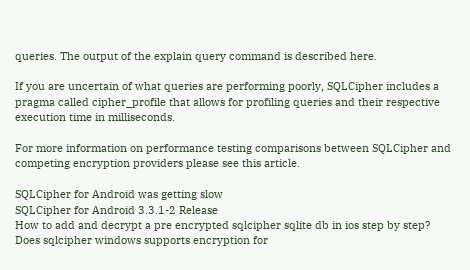queries. The output of the explain query command is described here.

If you are uncertain of what queries are performing poorly, SQLCipher includes a pragma called cipher_profile that allows for profiling queries and their respective execution time in milliseconds.

For more information on performance testing comparisons between SQLCipher and competing encryption providers please see this article.

SQLCipher for Android was getting slow
SQLCipher for Android 3.3.1-2 Release
How to add and decrypt a pre encrypted sqlcipher sqlite db in ios step by step?
Does sqlcipher windows supports encryption for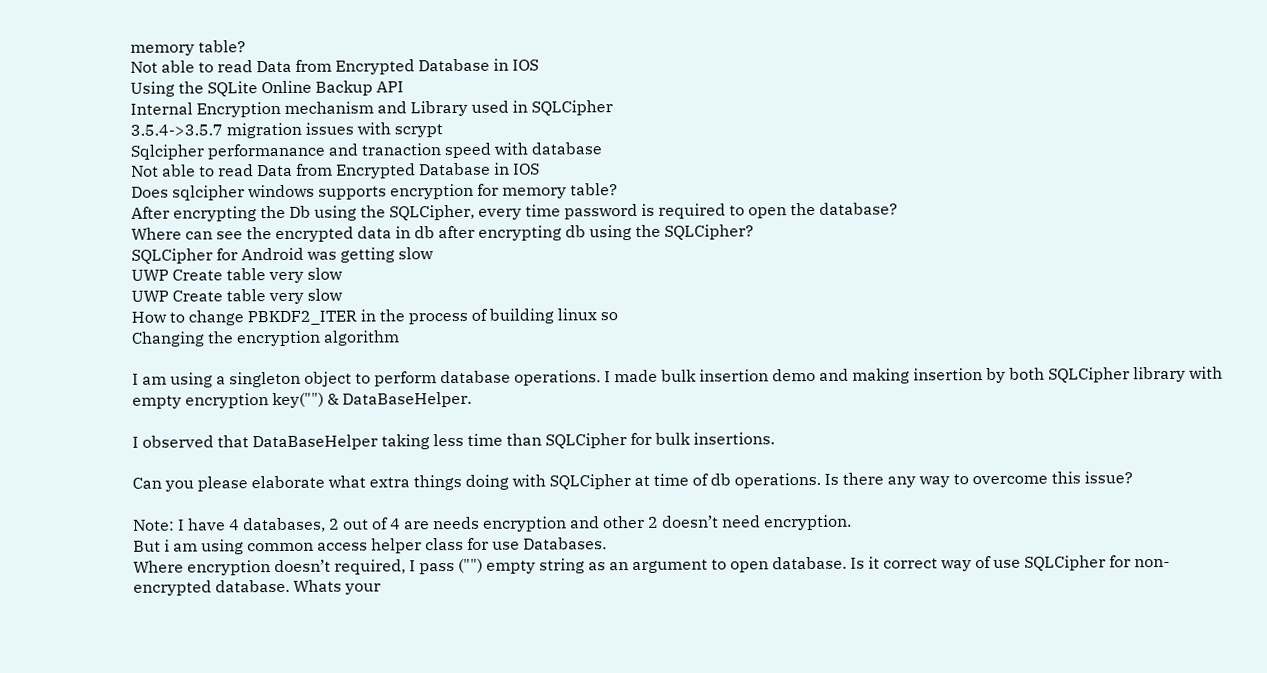memory table?
Not able to read Data from Encrypted Database in IOS
Using the SQLite Online Backup API
Internal Encryption mechanism and Library used in SQLCipher
3.5.4->3.5.7 migration issues with scrypt
Sqlcipher performanance and tranaction speed with database
Not able to read Data from Encrypted Database in IOS
Does sqlcipher windows supports encryption for memory table?
After encrypting the Db using the SQLCipher, every time password is required to open the database?
Where can see the encrypted data in db after encrypting db using the SQLCipher?
SQLCipher for Android was getting slow
UWP Create table very slow
UWP Create table very slow
How to change PBKDF2_ITER in the process of building linux so
Changing the encryption algorithm

I am using a singleton object to perform database operations. I made bulk insertion demo and making insertion by both SQLCipher library with empty encryption key("") & DataBaseHelper.

I observed that DataBaseHelper taking less time than SQLCipher for bulk insertions.

Can you please elaborate what extra things doing with SQLCipher at time of db operations. Is there any way to overcome this issue?

Note: I have 4 databases, 2 out of 4 are needs encryption and other 2 doesn’t need encryption.
But i am using common access helper class for use Databases.
Where encryption doesn’t required, I pass ("") empty string as an argument to open database. Is it correct way of use SQLCipher for non-encrypted database. Whats your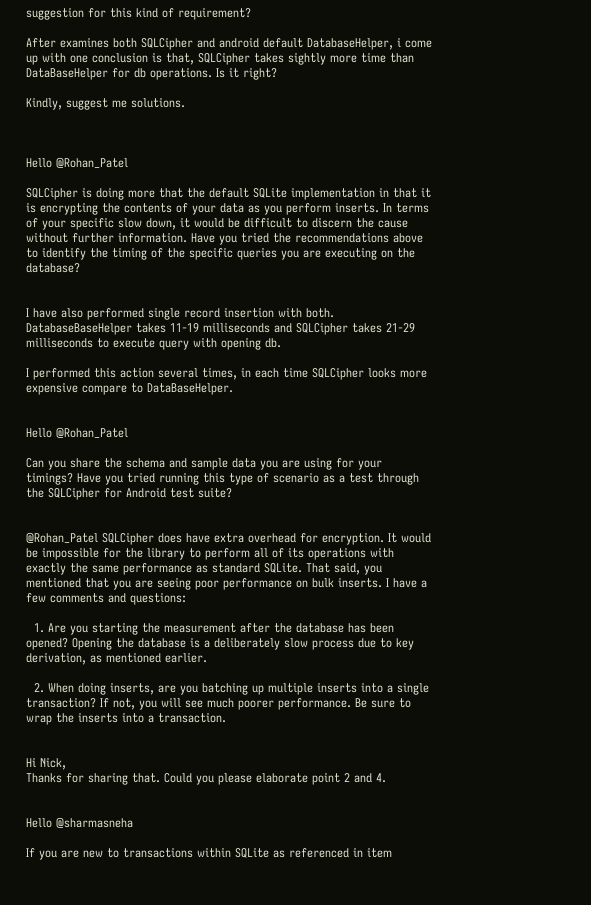suggestion for this kind of requirement?

After examines both SQLCipher and android default DatabaseHelper, i come up with one conclusion is that, SQLCipher takes sightly more time than DataBaseHelper for db operations. Is it right?

Kindly, suggest me solutions.



Hello @Rohan_Patel

SQLCipher is doing more that the default SQLite implementation in that it is encrypting the contents of your data as you perform inserts. In terms of your specific slow down, it would be difficult to discern the cause without further information. Have you tried the recommendations above to identify the timing of the specific queries you are executing on the database?


I have also performed single record insertion with both. DatabaseBaseHelper takes 11-19 milliseconds and SQLCipher takes 21-29 milliseconds to execute query with opening db.

I performed this action several times, in each time SQLCipher looks more expensive compare to DataBaseHelper.


Hello @Rohan_Patel

Can you share the schema and sample data you are using for your timings? Have you tried running this type of scenario as a test through the SQLCipher for Android test suite?


@Rohan_Patel SQLCipher does have extra overhead for encryption. It would be impossible for the library to perform all of its operations with exactly the same performance as standard SQLite. That said, you mentioned that you are seeing poor performance on bulk inserts. I have a few comments and questions:

  1. Are you starting the measurement after the database has been opened? Opening the database is a deliberately slow process due to key derivation, as mentioned earlier.

  2. When doing inserts, are you batching up multiple inserts into a single transaction? If not, you will see much poorer performance. Be sure to wrap the inserts into a transaction.


Hi Nick,
Thanks for sharing that. Could you please elaborate point 2 and 4.


Hello @sharmasneha

If you are new to transactions within SQLite as referenced in item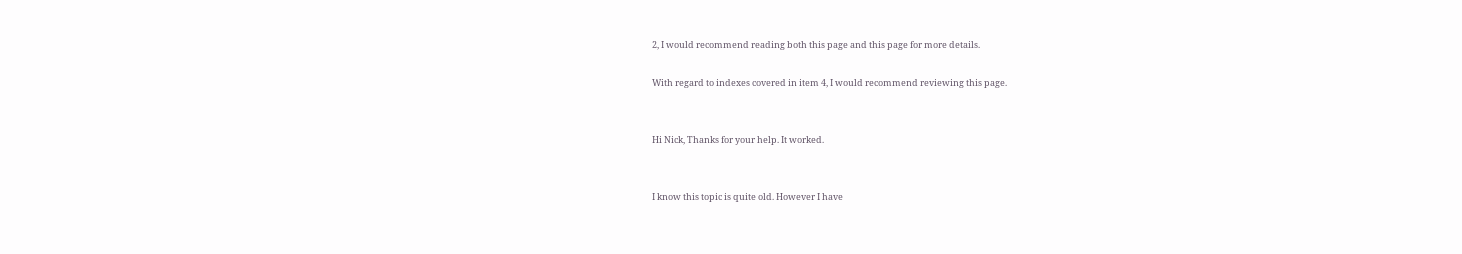2, I would recommend reading both this page and this page for more details.

With regard to indexes covered in item 4, I would recommend reviewing this page.


Hi Nick, Thanks for your help. It worked.


I know this topic is quite old. However I have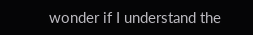wonder if I understand the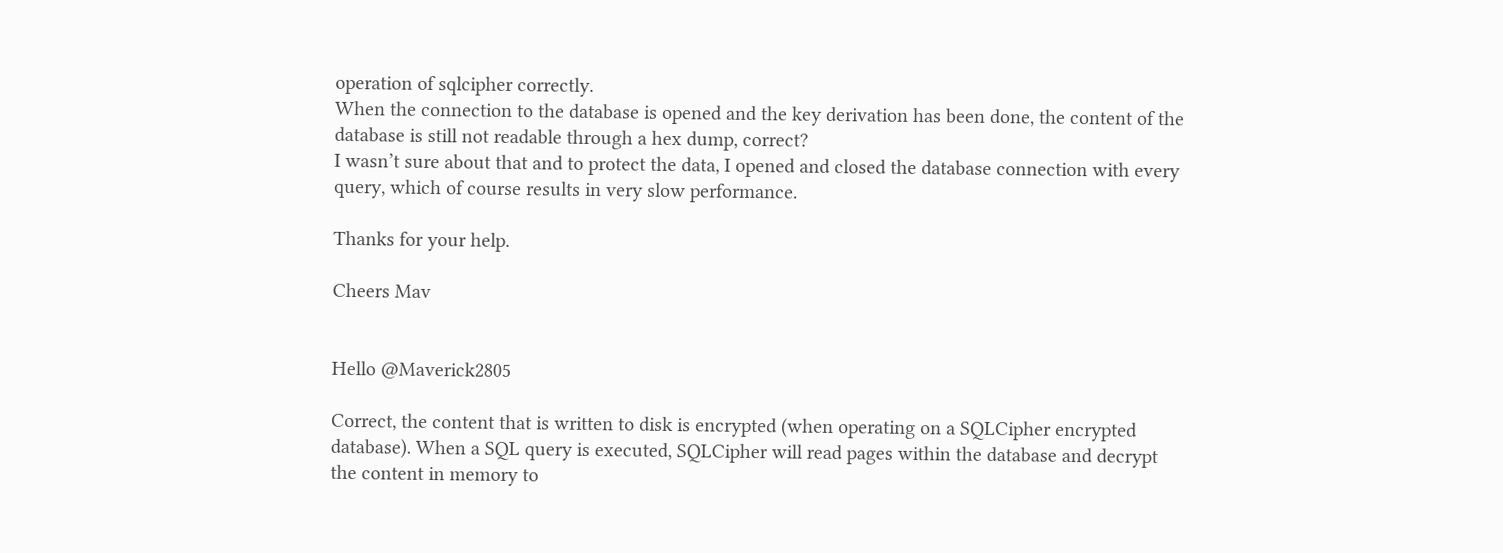operation of sqlcipher correctly.
When the connection to the database is opened and the key derivation has been done, the content of the database is still not readable through a hex dump, correct?
I wasn’t sure about that and to protect the data, I opened and closed the database connection with every query, which of course results in very slow performance.

Thanks for your help.

Cheers Mav


Hello @Maverick2805

Correct, the content that is written to disk is encrypted (when operating on a SQLCipher encrypted database). When a SQL query is executed, SQLCipher will read pages within the database and decrypt the content in memory to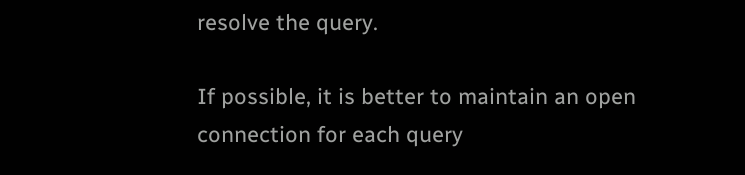resolve the query.

If possible, it is better to maintain an open connection for each query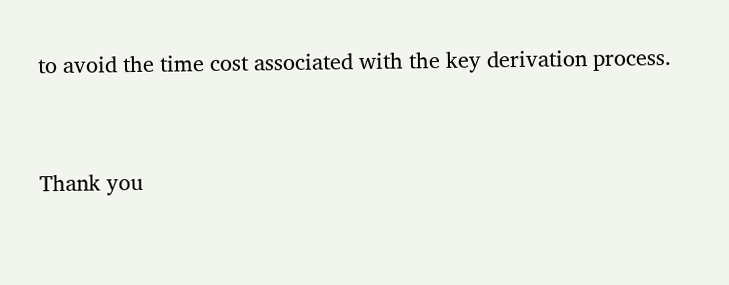to avoid the time cost associated with the key derivation process.


Thank you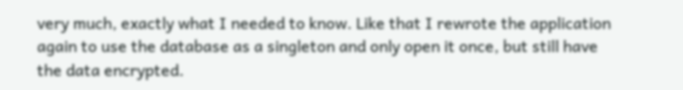very much, exactly what I needed to know. Like that I rewrote the application again to use the database as a singleton and only open it once, but still have the data encrypted.